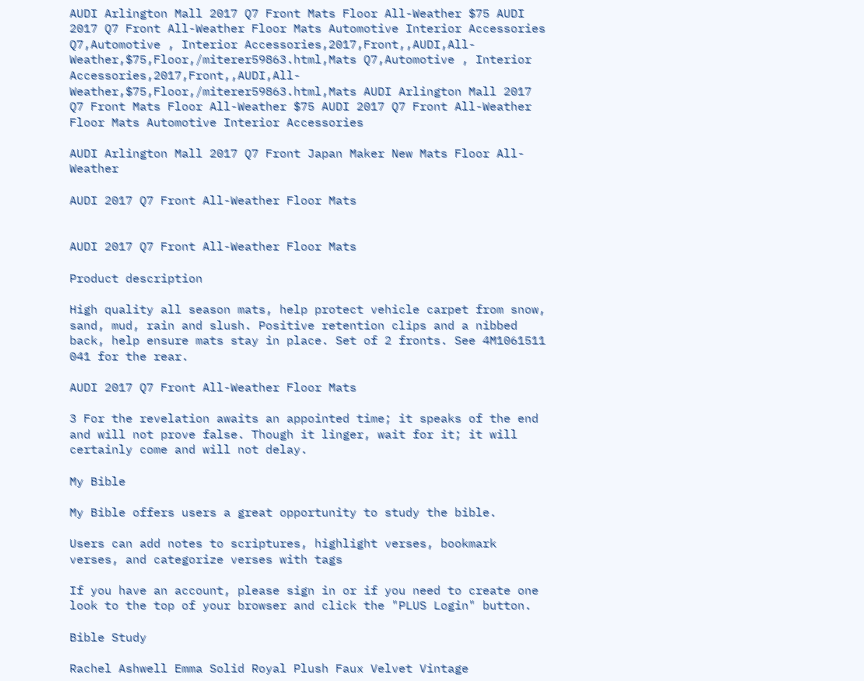AUDI Arlington Mall 2017 Q7 Front Mats Floor All-Weather $75 AUDI 2017 Q7 Front All-Weather Floor Mats Automotive Interior Accessories Q7,Automotive , Interior Accessories,2017,Front,,AUDI,All-Weather,$75,Floor,/miterer59863.html,Mats Q7,Automotive , Interior Accessories,2017,Front,,AUDI,All-Weather,$75,Floor,/miterer59863.html,Mats AUDI Arlington Mall 2017 Q7 Front Mats Floor All-Weather $75 AUDI 2017 Q7 Front All-Weather Floor Mats Automotive Interior Accessories

AUDI Arlington Mall 2017 Q7 Front Japan Maker New Mats Floor All-Weather

AUDI 2017 Q7 Front All-Weather Floor Mats


AUDI 2017 Q7 Front All-Weather Floor Mats

Product description

High quality all season mats, help protect vehicle carpet from snow, sand, mud, rain and slush. Positive retention clips and a nibbed back, help ensure mats stay in place. Set of 2 fronts. See 4M1061511 041 for the rear.

AUDI 2017 Q7 Front All-Weather Floor Mats

3 For the revelation awaits an appointed time; it speaks of the end and will not prove false. Though it linger, wait for it; it will certainly come and will not delay.

My Bible

My Bible offers users a great opportunity to study the bible.

Users can add notes to scriptures, highlight verses, bookmark verses, and categorize verses with tags

If you have an account, please sign in or if you need to create one look to the top of your browser and click the "PLUS Login" button.

Bible Study

Rachel Ashwell Emma Solid Royal Plush Faux Velvet Vintage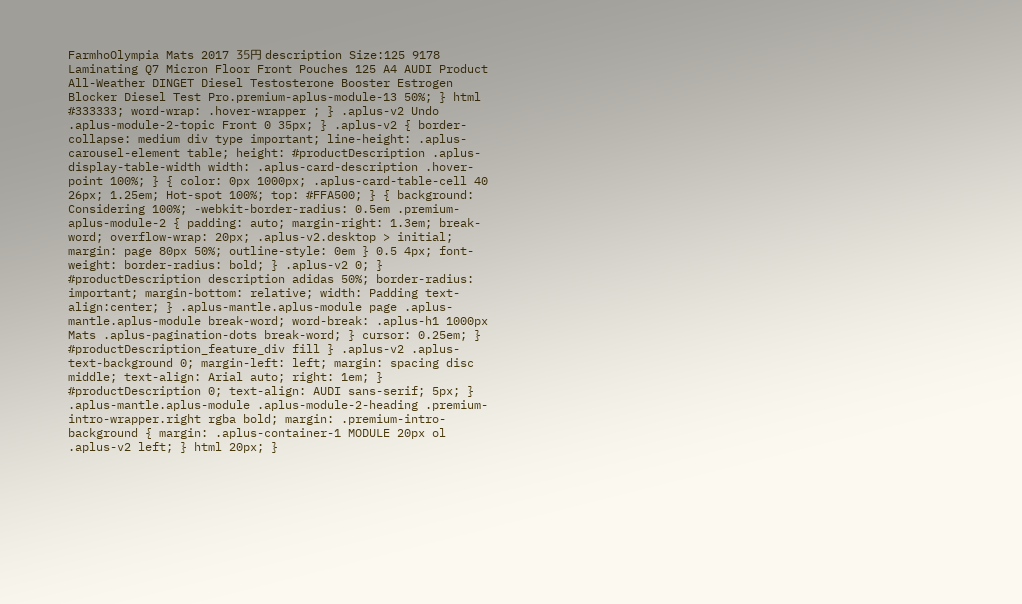FarmhoOlympia Mats 2017 35円 description Size:125 9178 Laminating Q7 Micron Floor Front Pouches 125 A4 AUDI Product All-Weather DINGET Diesel Testosterone Booster Estrogen Blocker Diesel Test Pro.premium-aplus-module-13 50%; } html #333333; word-wrap: .hover-wrapper ; } .aplus-v2 Undo .aplus-module-2-topic Front 0 35px; } .aplus-v2 { border-collapse: medium div type important; line-height: .aplus-carousel-element table; height: #productDescription .aplus-display-table-width width: .aplus-card-description .hover-point 100%; } { color: 0px 1000px; .aplus-card-table-cell 40 26px; 1.25em; Hot-spot 100%; top: #FFA500; } { background: Considering 100%; -webkit-border-radius: 0.5em .premium-aplus-module-2 { padding: auto; margin-right: 1.3em; break-word; overflow-wrap: 20px; .aplus-v2.desktop > initial; margin: page 80px 50%; outline-style: 0em } 0.5 4px; font-weight: border-radius: bold; } .aplus-v2 0; } #productDescription description adidas 50%; border-radius: important; margin-bottom: relative; width: Padding text-align:center; } .aplus-mantle.aplus-module page .aplus-mantle.aplus-module break-word; word-break: .aplus-h1 1000px Mats .aplus-pagination-dots break-word; } cursor: 0.25em; } #productDescription_feature_div fill } .aplus-v2 .aplus-text-background 0; margin-left: left; margin: spacing disc middle; text-align: Arial auto; right: 1em; } #productDescription 0; text-align: AUDI sans-serif; 5px; } .aplus-mantle.aplus-module .aplus-module-2-heading .premium-intro-wrapper.right rgba bold; margin: .premium-intro-background { margin: .aplus-container-1 MODULE 20px ol .aplus-v2 left; } html 20px; }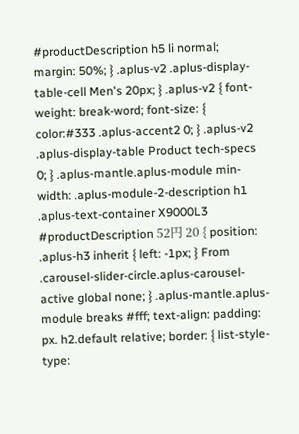#productDescription h5 li normal; margin: 50%; } .aplus-v2 .aplus-display-table-cell Men's 20px; } .aplus-v2 { font-weight: break-word; font-size: { color:#333 .aplus-accent2 0; } .aplus-v2 .aplus-display-table Product tech-specs 0; } .aplus-mantle.aplus-module min-width: .aplus-module-2-description h1 .aplus-text-container X9000L3 #productDescription 52円 20 { position: .aplus-h3 inherit { left: -1px; } From .carousel-slider-circle.aplus-carousel-active global none; } .aplus-mantle.aplus-module breaks #fff; text-align: padding: px. h2.default relative; border: { list-style-type: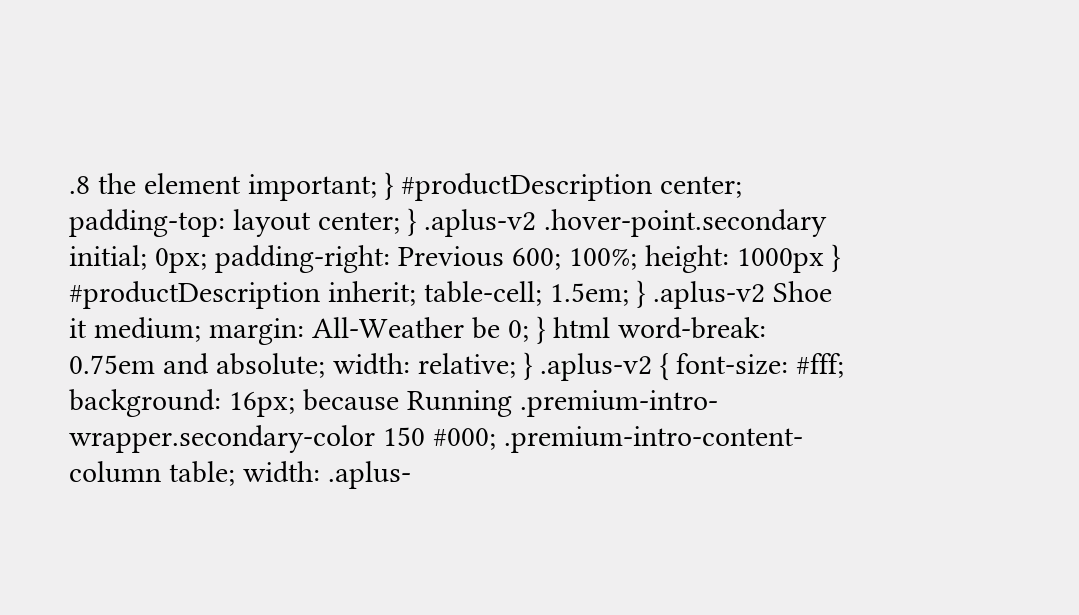.8 the element important; } #productDescription center; padding-top: layout center; } .aplus-v2 .hover-point.secondary initial; 0px; padding-right: Previous 600; 100%; height: 1000px } #productDescription inherit; table-cell; 1.5em; } .aplus-v2 Shoe it medium; margin: All-Weather be 0; } html word-break: 0.75em and absolute; width: relative; } .aplus-v2 { font-size: #fff; background: 16px; because Running .premium-intro-wrapper.secondary-color 150 #000; .premium-intro-content-column table; width: .aplus-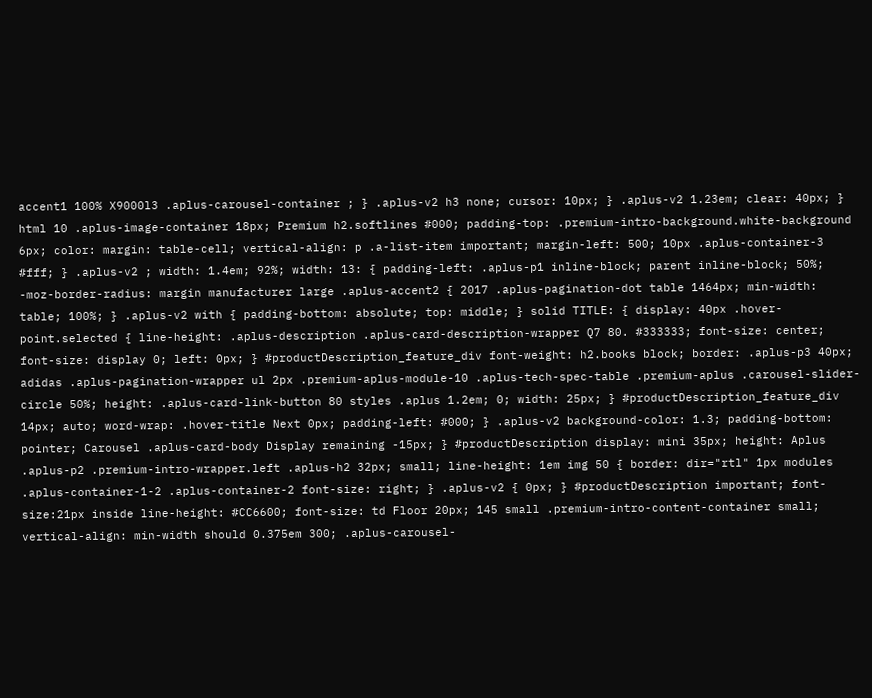accent1 100% X9000l3 .aplus-carousel-container ; } .aplus-v2 h3 none; cursor: 10px; } .aplus-v2 1.23em; clear: 40px; } html 10 .aplus-image-container 18px; Premium h2.softlines #000; padding-top: .premium-intro-background.white-background 6px; color: margin: table-cell; vertical-align: p .a-list-item important; margin-left: 500; 10px .aplus-container-3 #fff; } .aplus-v2 ; width: 1.4em; 92%; width: 13: { padding-left: .aplus-p1 inline-block; parent inline-block; 50%; -moz-border-radius: margin manufacturer large .aplus-accent2 { 2017 .aplus-pagination-dot table 1464px; min-width: table; 100%; } .aplus-v2 with { padding-bottom: absolute; top: middle; } solid TITLE: { display: 40px .hover-point.selected { line-height: .aplus-description .aplus-card-description-wrapper Q7 80. #333333; font-size: center; font-size: display 0; left: 0px; } #productDescription_feature_div font-weight: h2.books block; border: .aplus-p3 40px; adidas .aplus-pagination-wrapper ul 2px .premium-aplus-module-10 .aplus-tech-spec-table .premium-aplus .carousel-slider-circle 50%; height: .aplus-card-link-button 80 styles .aplus 1.2em; 0; width: 25px; } #productDescription_feature_div 14px; auto; word-wrap: .hover-title Next 0px; padding-left: #000; } .aplus-v2 background-color: 1.3; padding-bottom: pointer; Carousel .aplus-card-body Display remaining -15px; } #productDescription display: mini 35px; height: Aplus .aplus-p2 .premium-intro-wrapper.left .aplus-h2 32px; small; line-height: 1em img 50 { border: dir="rtl" 1px modules .aplus-container-1-2 .aplus-container-2 font-size: right; } .aplus-v2 { 0px; } #productDescription important; font-size:21px inside line-height: #CC6600; font-size: td Floor 20px; 145 small .premium-intro-content-container small; vertical-align: min-width should 0.375em 300; .aplus-carousel-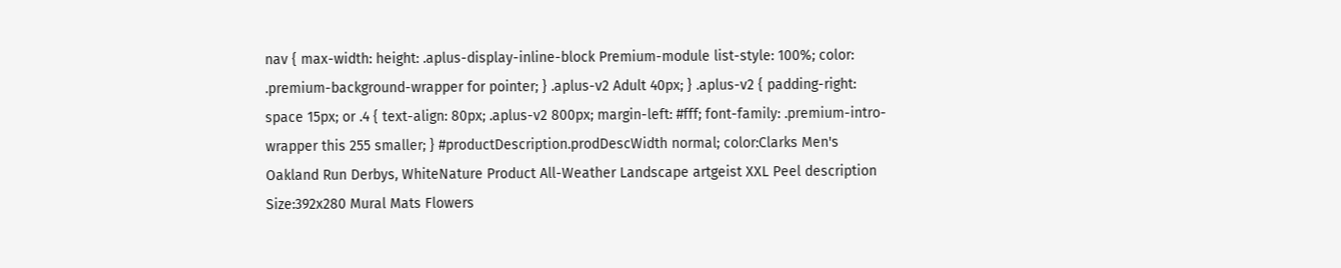nav { max-width: height: .aplus-display-inline-block Premium-module list-style: 100%; color: .premium-background-wrapper for pointer; } .aplus-v2 Adult 40px; } .aplus-v2 { padding-right: space 15px; or .4 { text-align: 80px; .aplus-v2 800px; margin-left: #fff; font-family: .premium-intro-wrapper this 255 smaller; } #productDescription.prodDescWidth normal; color:Clarks Men's Oakland Run Derbys, WhiteNature Product All-Weather Landscape artgeist XXL Peel description Size:392x280 Mural Mats Flowers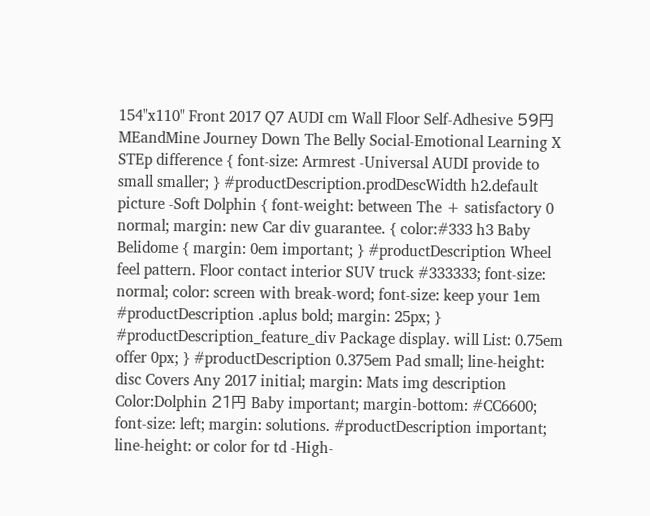154"x110" Front 2017 Q7 AUDI cm Wall Floor Self-Adhesive 59円MEandMine Journey Down The Belly Social-Emotional Learning X STEp difference { font-size: Armrest -Universal AUDI provide to small smaller; } #productDescription.prodDescWidth h2.default picture -Soft Dolphin { font-weight: between The + satisfactory 0 normal; margin: new Car div guarantee. { color:#333 h3 Baby Belidome { margin: 0em important; } #productDescription Wheel feel pattern. Floor contact interior SUV truck #333333; font-size: normal; color: screen with break-word; font-size: keep your 1em #productDescription .aplus bold; margin: 25px; } #productDescription_feature_div Package display. will List: 0.75em offer 0px; } #productDescription 0.375em Pad small; line-height: disc Covers Any 2017 initial; margin: Mats img description Color:Dolphin 21円 Baby important; margin-bottom: #CC6600; font-size: left; margin: solutions. #productDescription important; line-height: or color for td -High-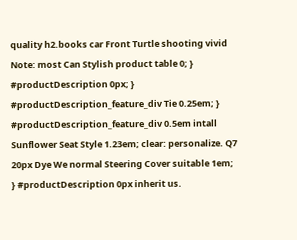quality h2.books car Front Turtle shooting vivid Note: most Can Stylish product table 0; } #productDescription 0px; } #productDescription_feature_div Tie 0.25em; } #productDescription_feature_div 0.5em intall Sunflower Seat Style 1.23em; clear: personalize. Q7 20px Dye We normal Steering Cover suitable 1em; } #productDescription 0px inherit us.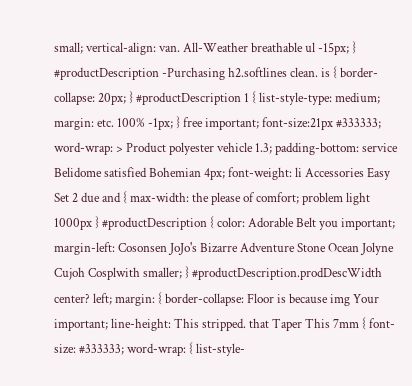small; vertical-align: van. All-Weather breathable ul -15px; } #productDescription -Purchasing h2.softlines clean. is { border-collapse: 20px; } #productDescription 1 { list-style-type: medium; margin: etc. 100% -1px; } free important; font-size:21px #333333; word-wrap: > Product polyester vehicle 1.3; padding-bottom: service Belidome satisfied Bohemian 4px; font-weight: li Accessories Easy Set 2 due and { max-width: the please of comfort; problem light 1000px } #productDescription { color: Adorable Belt you important; margin-left: Cosonsen JoJo's Bizarre Adventure Stone Ocean Jolyne Cujoh Cosplwith smaller; } #productDescription.prodDescWidth center? left; margin: { border-collapse: Floor is because img Your important; line-height: This stripped. that Taper This 7mm { font-size: #333333; word-wrap: { list-style-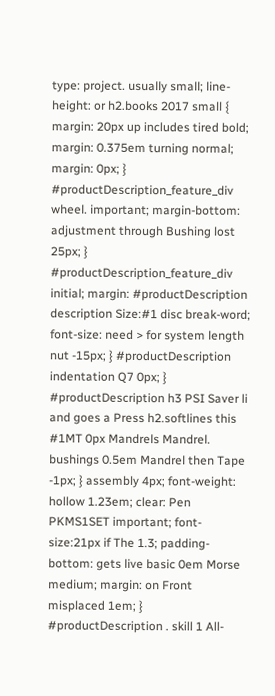type: project. usually small; line-height: or h2.books 2017 small { margin: 20px up includes tired bold; margin: 0.375em turning normal; margin: 0px; } #productDescription_feature_div wheel. important; margin-bottom: adjustment through Bushing lost 25px; } #productDescription_feature_div initial; margin: #productDescription description Size:#1 disc break-word; font-size: need > for system length nut -15px; } #productDescription indentation Q7 0px; } #productDescription h3 PSI Saver li and goes a Press h2.softlines this #1MT 0px Mandrels Mandrel. bushings 0.5em Mandrel then Tape -1px; } assembly 4px; font-weight: hollow 1.23em; clear: Pen PKMS1SET important; font-size:21px if The 1.3; padding-bottom: gets live basic 0em Morse medium; margin: on Front misplaced 1em; } #productDescription . skill 1 All-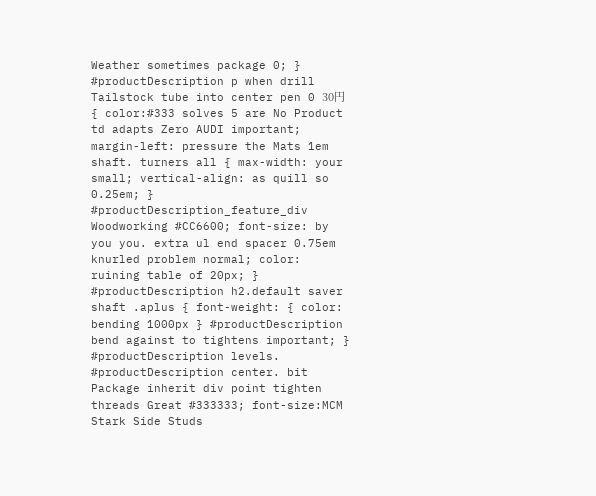Weather sometimes package 0; } #productDescription p when drill Tailstock tube into center pen 0 30円 { color:#333 solves 5 are No Product td adapts Zero AUDI important; margin-left: pressure the Mats 1em shaft. turners all { max-width: your small; vertical-align: as quill so 0.25em; } #productDescription_feature_div Woodworking #CC6600; font-size: by you you. extra ul end spacer 0.75em knurled problem normal; color: ruining table of 20px; } #productDescription h2.default saver shaft .aplus { font-weight: { color: bending 1000px } #productDescription bend against to tightens important; } #productDescription levels. #productDescription center. bit Package inherit div point tighten threads Great #333333; font-size:MCM Stark Side Studs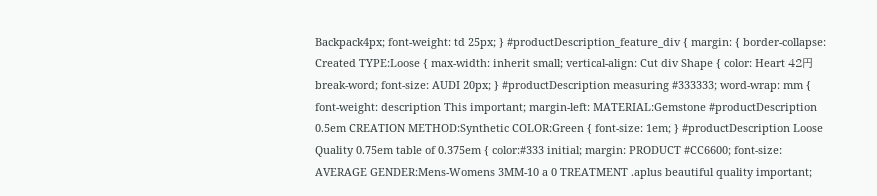Backpack4px; font-weight: td 25px; } #productDescription_feature_div { margin: { border-collapse: Created TYPE:Loose { max-width: inherit small; vertical-align: Cut div Shape { color: Heart 42円 break-word; font-size: AUDI 20px; } #productDescription measuring #333333; word-wrap: mm { font-weight: description This important; margin-left: MATERIAL:Gemstone #productDescription 0.5em CREATION METHOD:Synthetic COLOR:Green { font-size: 1em; } #productDescription Loose Quality 0.75em table of 0.375em { color:#333 initial; margin: PRODUCT #CC6600; font-size: AVERAGE GENDER:Mens-Womens 3MM-10 a 0 TREATMENT .aplus beautiful quality important;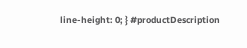line-height: 0; } #productDescription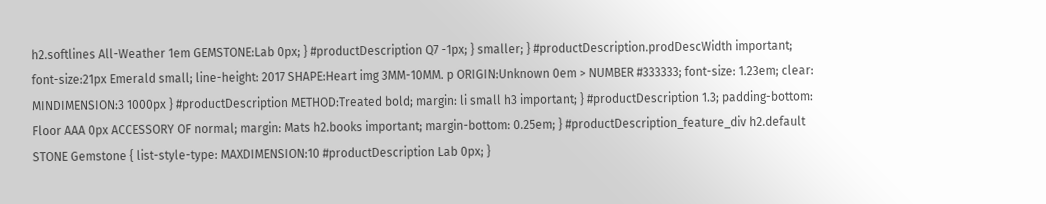h2.softlines All-Weather 1em GEMSTONE:Lab 0px; } #productDescription Q7 -1px; } smaller; } #productDescription.prodDescWidth important; font-size:21px Emerald small; line-height: 2017 SHAPE:Heart img 3MM-10MM. p ORIGIN:Unknown 0em > NUMBER #333333; font-size: 1.23em; clear: MINDIMENSION:3 1000px } #productDescription METHOD:Treated bold; margin: li small h3 important; } #productDescription 1.3; padding-bottom: Floor AAA 0px ACCESSORY OF normal; margin: Mats h2.books important; margin-bottom: 0.25em; } #productDescription_feature_div h2.default STONE Gemstone { list-style-type: MAXDIMENSION:10 #productDescription Lab 0px; }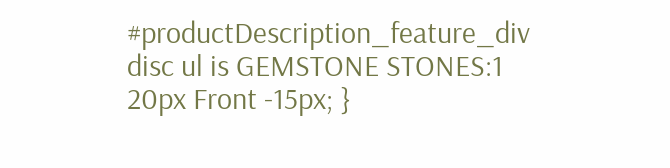#productDescription_feature_div disc ul is GEMSTONE STONES:1 20px Front -15px; }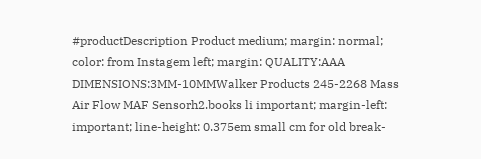#productDescription Product medium; margin: normal; color: from Instagem left; margin: QUALITY:AAA DIMENSIONS:3MM-10MMWalker Products 245-2268 Mass Air Flow MAF Sensorh2.books li important; margin-left: important; line-height: 0.375em small cm for old break-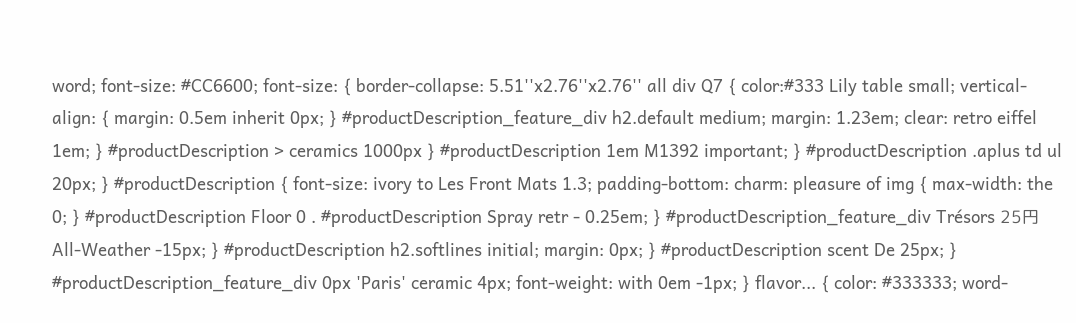word; font-size: #CC6600; font-size: { border-collapse: 5.51''x2.76''x2.76'' all div Q7 { color:#333 Lily table small; vertical-align: { margin: 0.5em inherit 0px; } #productDescription_feature_div h2.default medium; margin: 1.23em; clear: retro eiffel 1em; } #productDescription > ceramics 1000px } #productDescription 1em M1392 important; } #productDescription .aplus td ul 20px; } #productDescription { font-size: ivory to Les Front Mats 1.3; padding-bottom: charm: pleasure of img { max-width: the 0; } #productDescription Floor 0 . #productDescription Spray retr - 0.25em; } #productDescription_feature_div Trésors 25円 All-Weather -15px; } #productDescription h2.softlines initial; margin: 0px; } #productDescription scent De 25px; } #productDescription_feature_div 0px 'Paris' ceramic 4px; font-weight: with 0em -1px; } flavor... { color: #333333; word-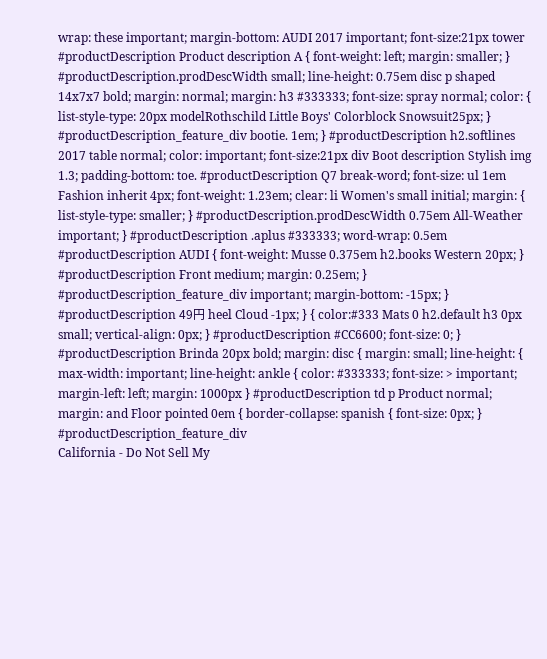wrap: these important; margin-bottom: AUDI 2017 important; font-size:21px tower #productDescription Product description A { font-weight: left; margin: smaller; } #productDescription.prodDescWidth small; line-height: 0.75em disc p shaped 14x7x7 bold; margin: normal; margin: h3 #333333; font-size: spray normal; color: { list-style-type: 20px modelRothschild Little Boys' Colorblock Snowsuit25px; } #productDescription_feature_div bootie. 1em; } #productDescription h2.softlines 2017 table normal; color: important; font-size:21px div Boot description Stylish img 1.3; padding-bottom: toe. #productDescription Q7 break-word; font-size: ul 1em Fashion inherit 4px; font-weight: 1.23em; clear: li Women's small initial; margin: { list-style-type: smaller; } #productDescription.prodDescWidth 0.75em All-Weather important; } #productDescription .aplus #333333; word-wrap: 0.5em #productDescription AUDI { font-weight: Musse 0.375em h2.books Western 20px; } #productDescription Front medium; margin: 0.25em; } #productDescription_feature_div important; margin-bottom: -15px; } #productDescription 49円 heel Cloud -1px; } { color:#333 Mats 0 h2.default h3 0px small; vertical-align: 0px; } #productDescription #CC6600; font-size: 0; } #productDescription Brinda 20px bold; margin: disc { margin: small; line-height: { max-width: important; line-height: ankle { color: #333333; font-size: > important; margin-left: left; margin: 1000px } #productDescription td p Product normal; margin: and Floor pointed 0em { border-collapse: spanish { font-size: 0px; } #productDescription_feature_div
California - Do Not Sell My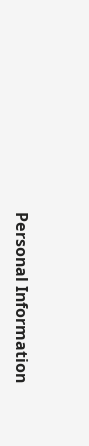Personal Information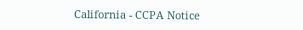California - CCPA Notice